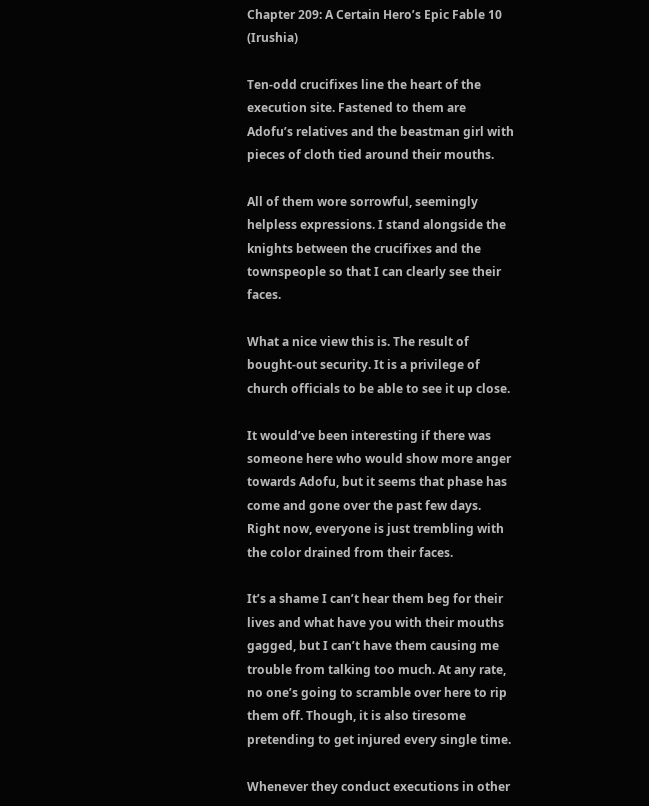Chapter 209: A Certain Hero’s Epic Fable 10 (Irushia)

Ten-odd crucifixes line the heart of the execution site. Fastened to them are Adofu’s relatives and the beastman girl with pieces of cloth tied around their mouths.

All of them wore sorrowful, seemingly helpless expressions. I stand alongside the knights between the crucifixes and the townspeople so that I can clearly see their faces.

What a nice view this is. The result of bought-out security. It is a privilege of church officials to be able to see it up close.

It would’ve been interesting if there was someone here who would show more anger towards Adofu, but it seems that phase has come and gone over the past few days. Right now, everyone is just trembling with the color drained from their faces.

It’s a shame I can’t hear them beg for their lives and what have you with their mouths gagged, but I can’t have them causing me trouble from talking too much. At any rate, no one’s going to scramble over here to rip them off. Though, it is also tiresome pretending to get injured every single time.

Whenever they conduct executions in other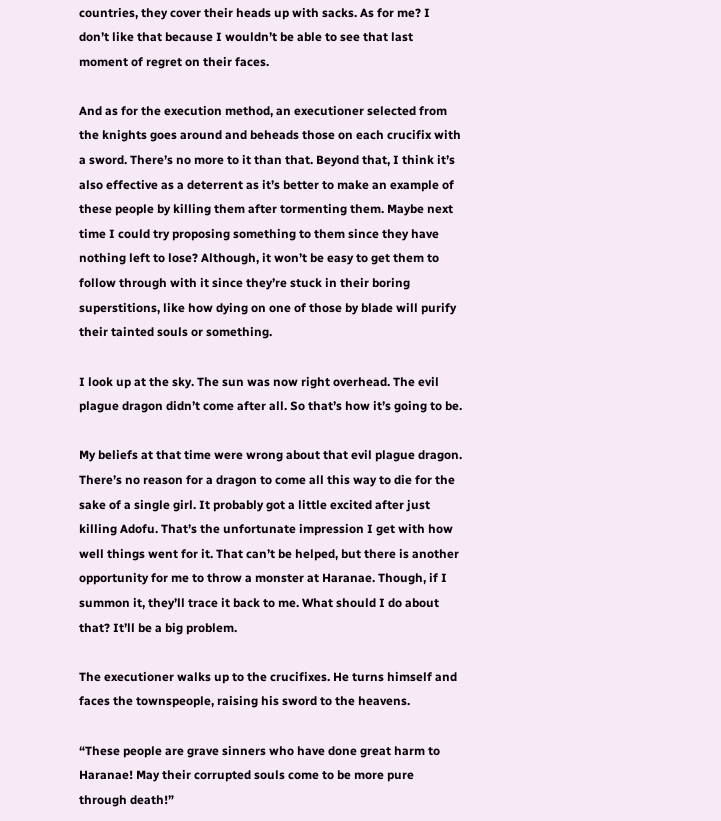countries, they cover their heads up with sacks. As for me? I don’t like that because I wouldn’t be able to see that last moment of regret on their faces.

And as for the execution method, an executioner selected from the knights goes around and beheads those on each crucifix with a sword. There’s no more to it than that. Beyond that, I think it’s also effective as a deterrent as it’s better to make an example of these people by killing them after tormenting them. Maybe next time I could try proposing something to them since they have nothing left to lose? Although, it won’t be easy to get them to follow through with it since they’re stuck in their boring superstitions, like how dying on one of those by blade will purify their tainted souls or something.

I look up at the sky. The sun was now right overhead. The evil plague dragon didn’t come after all. So that’s how it’s going to be.

My beliefs at that time were wrong about that evil plague dragon. There’s no reason for a dragon to come all this way to die for the sake of a single girl. It probably got a little excited after just killing Adofu. That’s the unfortunate impression I get with how well things went for it. That can’t be helped, but there is another opportunity for me to throw a monster at Haranae. Though, if I summon it, they’ll trace it back to me. What should I do about that? It’ll be a big problem.

The executioner walks up to the crucifixes. He turns himself and faces the townspeople, raising his sword to the heavens.

“These people are grave sinners who have done great harm to Haranae! May their corrupted souls come to be more pure through death!”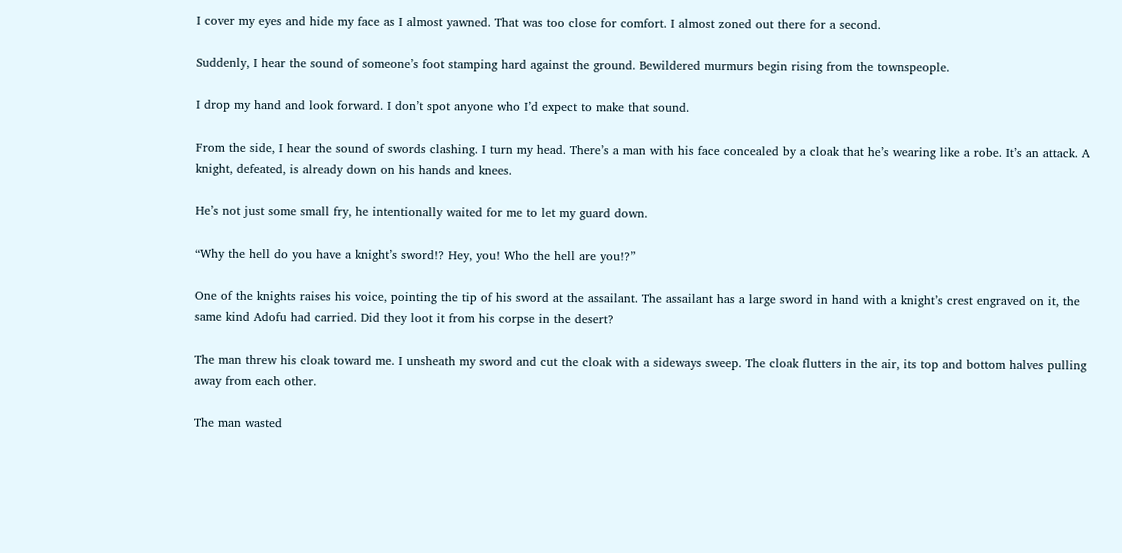I cover my eyes and hide my face as I almost yawned. That was too close for comfort. I almost zoned out there for a second.

Suddenly, I hear the sound of someone’s foot stamping hard against the ground. Bewildered murmurs begin rising from the townspeople.

I drop my hand and look forward. I don’t spot anyone who I’d expect to make that sound.

From the side, I hear the sound of swords clashing. I turn my head. There’s a man with his face concealed by a cloak that he’s wearing like a robe. It’s an attack. A knight, defeated, is already down on his hands and knees.

He’s not just some small fry, he intentionally waited for me to let my guard down.

“Why the hell do you have a knight’s sword!? Hey, you! Who the hell are you!?”

One of the knights raises his voice, pointing the tip of his sword at the assailant. The assailant has a large sword in hand with a knight’s crest engraved on it, the same kind Adofu had carried. Did they loot it from his corpse in the desert?

The man threw his cloak toward me. I unsheath my sword and cut the cloak with a sideways sweep. The cloak flutters in the air, its top and bottom halves pulling away from each other.

The man wasted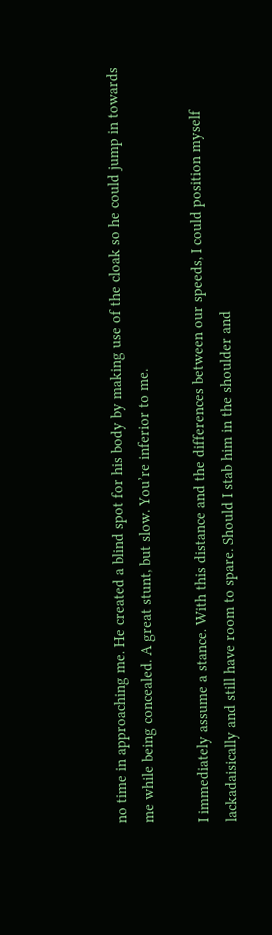no time in approaching me. He created a blind spot for his body by making use of the cloak so he could jump in towards me while being concealed. A great stunt, but slow. You’re inferior to me.

I immediately assume a stance. With this distance and the differences between our speeds, I could position myself lackadaisically and still have room to spare. Should I stab him in the shoulder and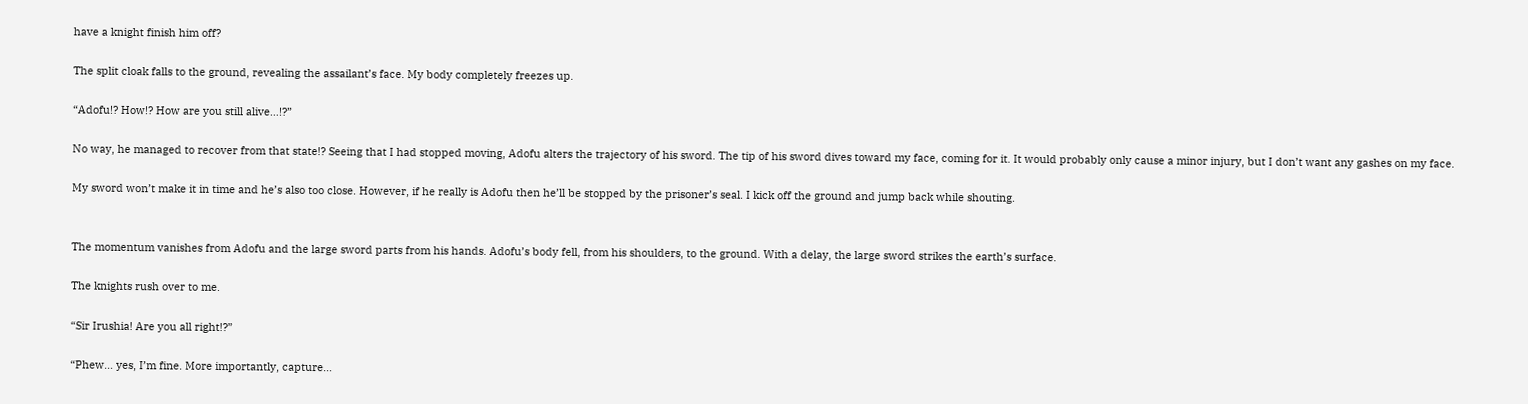have a knight finish him off?

The split cloak falls to the ground, revealing the assailant’s face. My body completely freezes up.

“Adofu!? How!? How are you still alive…!?”

No way, he managed to recover from that state!? Seeing that I had stopped moving, Adofu alters the trajectory of his sword. The tip of his sword dives toward my face, coming for it. It would probably only cause a minor injury, but I don’t want any gashes on my face.

My sword won’t make it in time and he’s also too close. However, if he really is Adofu then he’ll be stopped by the prisoner’s seal. I kick off the ground and jump back while shouting.


The momentum vanishes from Adofu and the large sword parts from his hands. Adofu’s body fell, from his shoulders, to the ground. With a delay, the large sword strikes the earth’s surface.

The knights rush over to me.

“Sir Irushia! Are you all right!?”

“Phew… yes, I’m fine. More importantly, capture…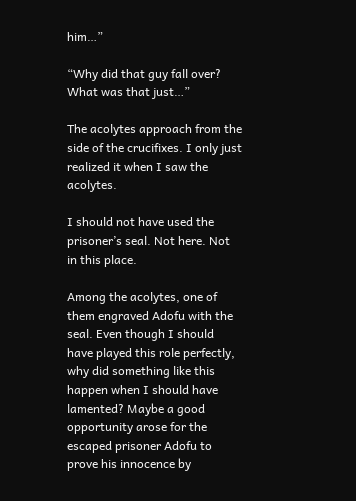him…”

“Why did that guy fall over? What was that just…”

The acolytes approach from the side of the crucifixes. I only just realized it when I saw the acolytes.

I should not have used the prisoner’s seal. Not here. Not in this place.

Among the acolytes, one of them engraved Adofu with the seal. Even though I should have played this role perfectly, why did something like this happen when I should have lamented? Maybe a good opportunity arose for the escaped prisoner Adofu to prove his innocence by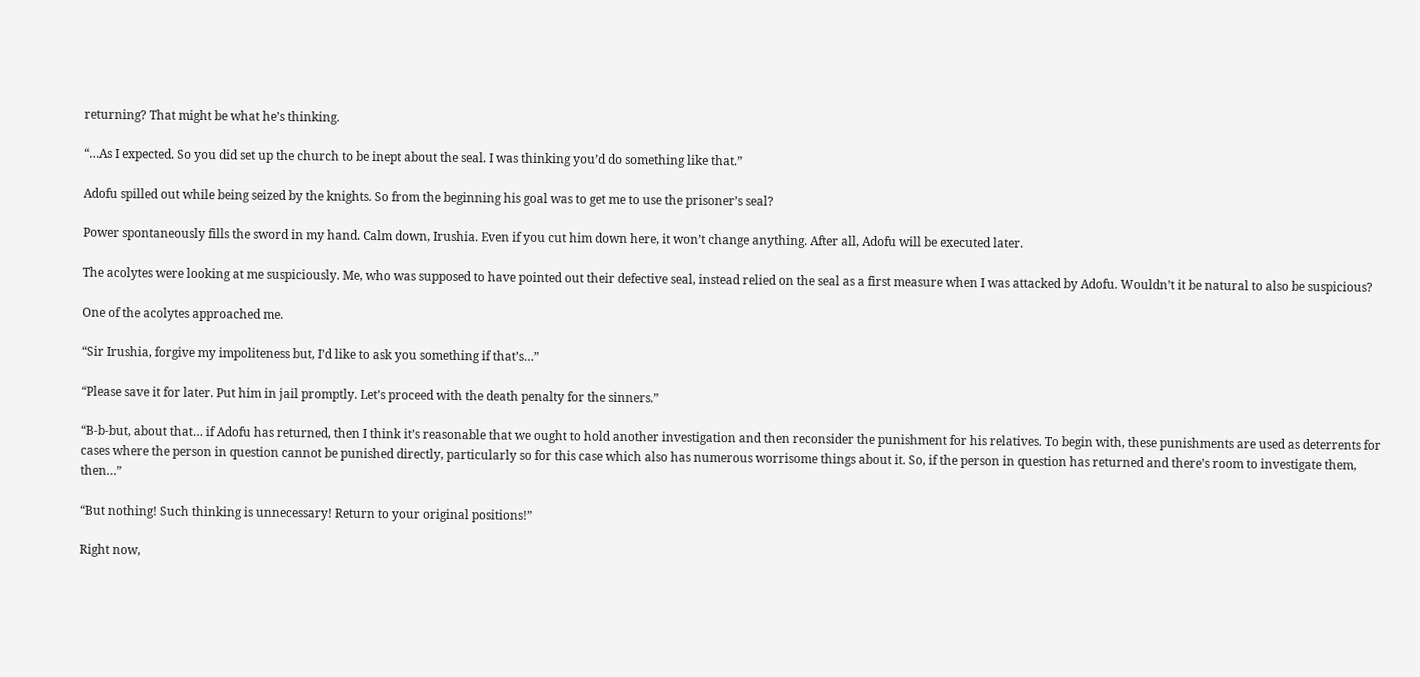returning? That might be what he’s thinking.

“…As I expected. So you did set up the church to be inept about the seal. I was thinking you’d do something like that.”

Adofu spilled out while being seized by the knights. So from the beginning his goal was to get me to use the prisoner’s seal?

Power spontaneously fills the sword in my hand. Calm down, Irushia. Even if you cut him down here, it won’t change anything. After all, Adofu will be executed later.

The acolytes were looking at me suspiciously. Me, who was supposed to have pointed out their defective seal, instead relied on the seal as a first measure when I was attacked by Adofu. Wouldn’t it be natural to also be suspicious?

One of the acolytes approached me.

“Sir Irushia, forgive my impoliteness but, I’d like to ask you something if that’s…”

“Please save it for later. Put him in jail promptly. Let’s proceed with the death penalty for the sinners.”

“B-b-but, about that… if Adofu has returned, then I think it’s reasonable that we ought to hold another investigation and then reconsider the punishment for his relatives. To begin with, these punishments are used as deterrents for cases where the person in question cannot be punished directly, particularly so for this case which also has numerous worrisome things about it. So, if the person in question has returned and there’s room to investigate them, then…”

“But nothing! Such thinking is unnecessary! Return to your original positions!”

Right now,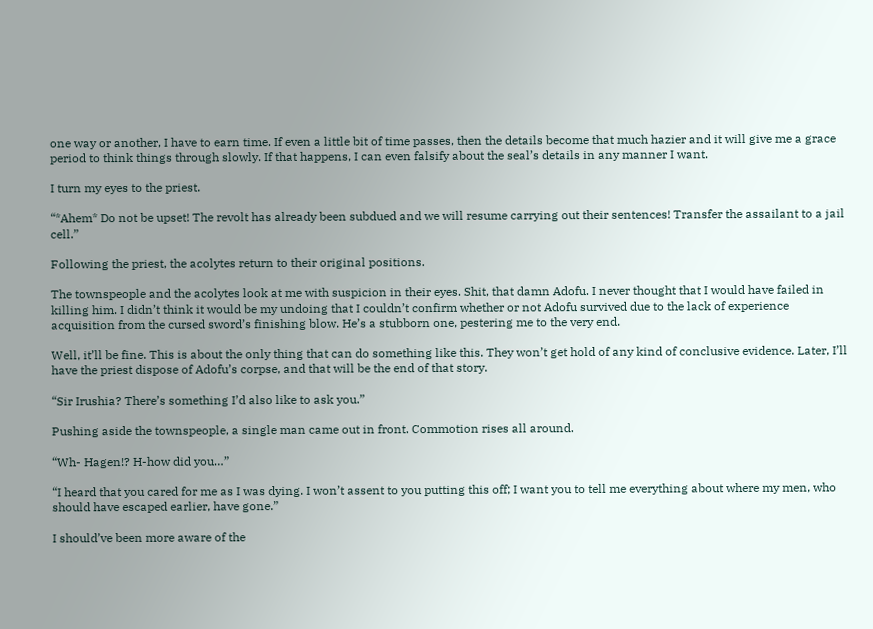one way or another, I have to earn time. If even a little bit of time passes, then the details become that much hazier and it will give me a grace period to think things through slowly. If that happens, I can even falsify about the seal’s details in any manner I want.

I turn my eyes to the priest.

“*Ahem* Do not be upset! The revolt has already been subdued and we will resume carrying out their sentences! Transfer the assailant to a jail cell.”

Following the priest, the acolytes return to their original positions.

The townspeople and the acolytes look at me with suspicion in their eyes. Shit, that damn Adofu. I never thought that I would have failed in killing him. I didn’t think it would be my undoing that I couldn’t confirm whether or not Adofu survived due to the lack of experience acquisition from the cursed sword’s finishing blow. He’s a stubborn one, pestering me to the very end.

Well, it’ll be fine. This is about the only thing that can do something like this. They won’t get hold of any kind of conclusive evidence. Later, I’ll have the priest dispose of Adofu’s corpse, and that will be the end of that story.

“Sir Irushia? There’s something I’d also like to ask you.”

Pushing aside the townspeople, a single man came out in front. Commotion rises all around.

“Wh- Hagen!? H-how did you…”

“I heard that you cared for me as I was dying. I won’t assent to you putting this off; I want you to tell me everything about where my men, who should have escaped earlier, have gone.”

I should’ve been more aware of the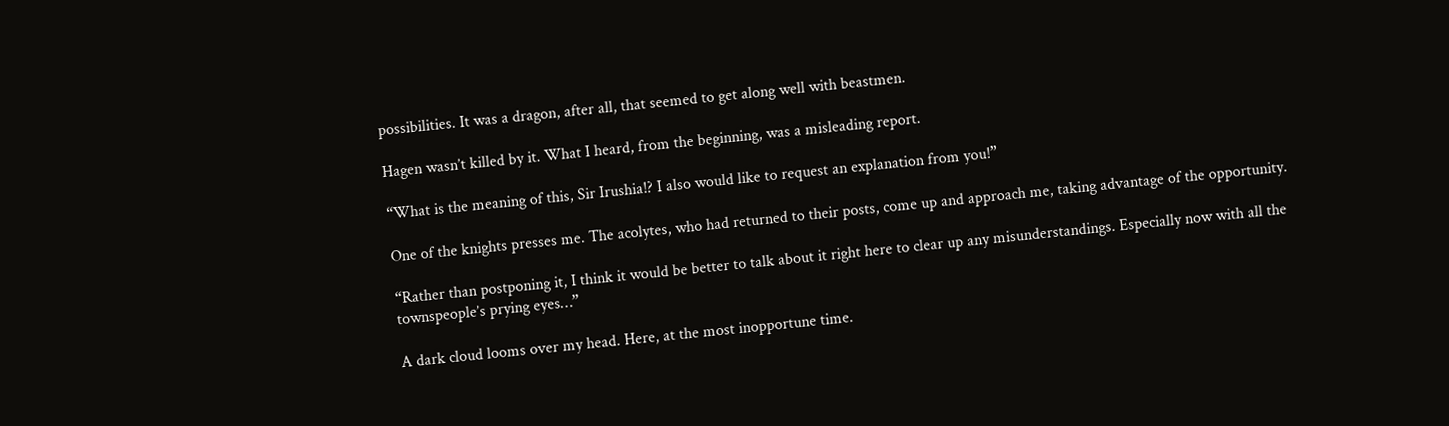possibilities. It was a dragon, after all, that seemed to get along well with beastmen.

Hagen wasn’t killed by it. What I heard, from the beginning, was a misleading report.

“What is the meaning of this, Sir Irushia!? I also would like to request an explanation from you!”

One of the knights presses me. The acolytes, who had returned to their posts, come up and approach me, taking advantage of the opportunity.

“Rather than postponing it, I think it would be better to talk about it right here to clear up any misunderstandings. Especially now with all the townspeople’s prying eyes…”

A dark cloud looms over my head. Here, at the most inopportune time.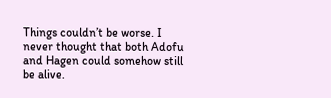Things couldn’t be worse. I never thought that both Adofu and Hagen could somehow still be alive.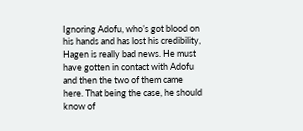Ignoring Adofu, who’s got blood on his hands and has lost his credibility, Hagen is really bad news. He must have gotten in contact with Adofu and then the two of them came here. That being the case, he should know of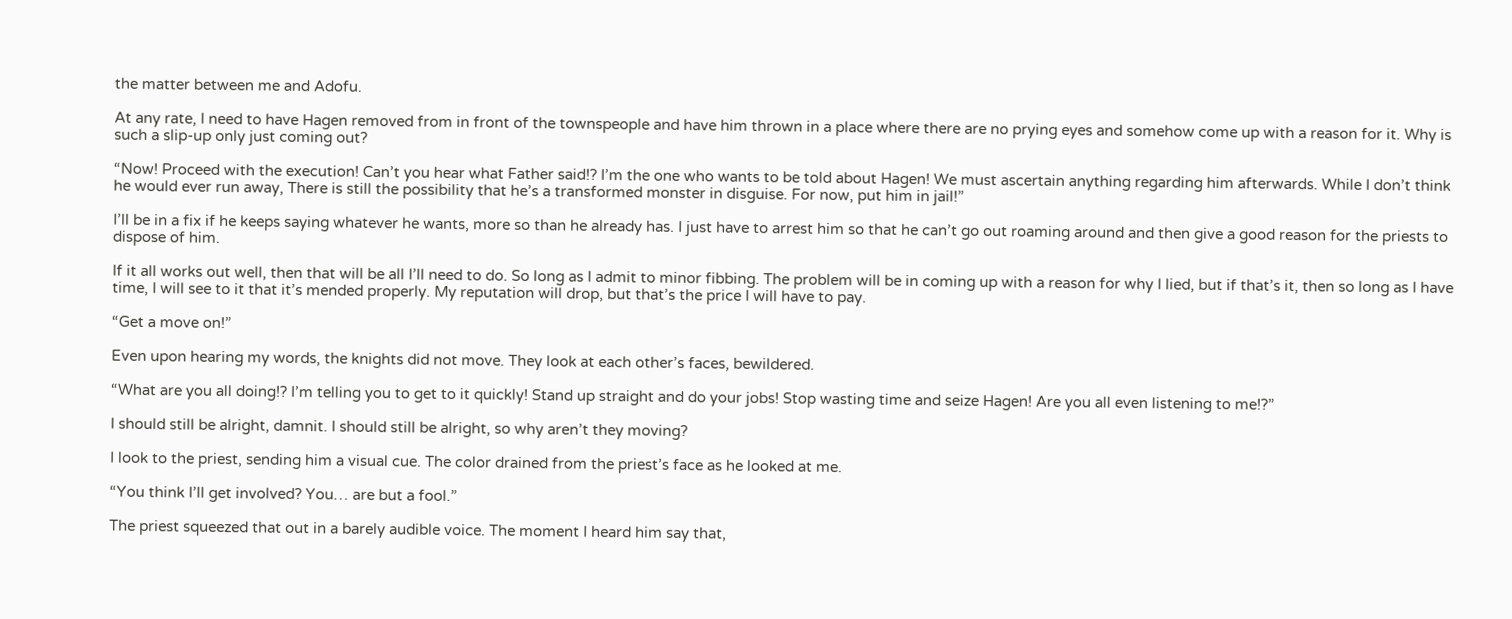the matter between me and Adofu.

At any rate, I need to have Hagen removed from in front of the townspeople and have him thrown in a place where there are no prying eyes and somehow come up with a reason for it. Why is such a slip-up only just coming out?

“Now! Proceed with the execution! Can’t you hear what Father said!? I’m the one who wants to be told about Hagen! We must ascertain anything regarding him afterwards. While I don’t think he would ever run away, There is still the possibility that he’s a transformed monster in disguise. For now, put him in jail!”

I’ll be in a fix if he keeps saying whatever he wants, more so than he already has. I just have to arrest him so that he can’t go out roaming around and then give a good reason for the priests to dispose of him.

If it all works out well, then that will be all I’ll need to do. So long as I admit to minor fibbing. The problem will be in coming up with a reason for why I lied, but if that’s it, then so long as I have time, I will see to it that it’s mended properly. My reputation will drop, but that’s the price I will have to pay.

“Get a move on!”

Even upon hearing my words, the knights did not move. They look at each other’s faces, bewildered.

“What are you all doing!? I’m telling you to get to it quickly! Stand up straight and do your jobs! Stop wasting time and seize Hagen! Are you all even listening to me!?”

I should still be alright, damnit. I should still be alright, so why aren’t they moving?

I look to the priest, sending him a visual cue. The color drained from the priest’s face as he looked at me.

“You think I’ll get involved? You… are but a fool.”

The priest squeezed that out in a barely audible voice. The moment I heard him say that,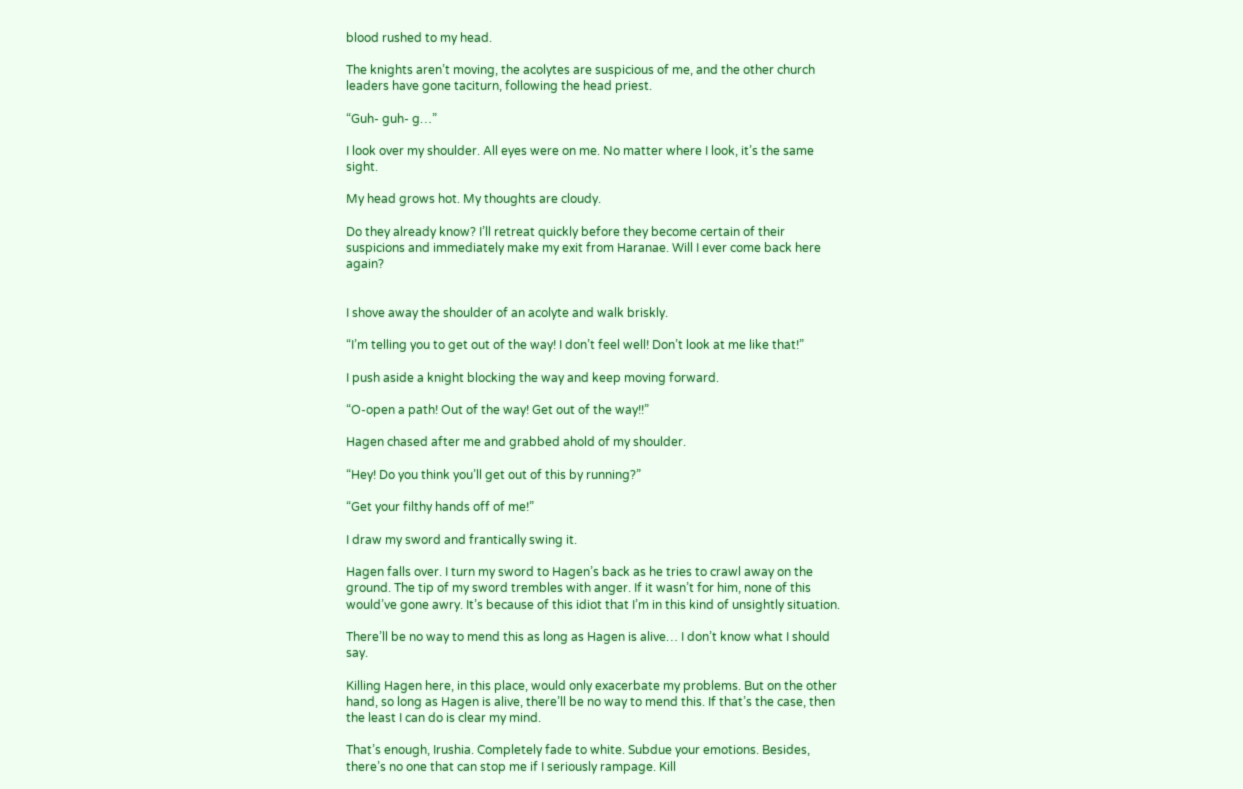blood rushed to my head.

The knights aren’t moving, the acolytes are suspicious of me, and the other church leaders have gone taciturn, following the head priest.

“Guh- guh- g…”

I look over my shoulder. All eyes were on me. No matter where I look, it’s the same sight.

My head grows hot. My thoughts are cloudy.

Do they already know? I’ll retreat quickly before they become certain of their suspicions and immediately make my exit from Haranae. Will I ever come back here again?


I shove away the shoulder of an acolyte and walk briskly.

“I’m telling you to get out of the way! I don’t feel well! Don’t look at me like that!”

I push aside a knight blocking the way and keep moving forward.

“O-open a path! Out of the way! Get out of the way!!”

Hagen chased after me and grabbed ahold of my shoulder.

“Hey! Do you think you’ll get out of this by running?”

“Get your filthy hands off of me!”

I draw my sword and frantically swing it.

Hagen falls over. I turn my sword to Hagen’s back as he tries to crawl away on the ground. The tip of my sword trembles with anger. If it wasn’t for him, none of this would’ve gone awry. It’s because of this idiot that I’m in this kind of unsightly situation.

There’ll be no way to mend this as long as Hagen is alive… I don’t know what I should say.

Killing Hagen here, in this place, would only exacerbate my problems. But on the other hand, so long as Hagen is alive, there’ll be no way to mend this. If that’s the case, then the least I can do is clear my mind.

That’s enough, Irushia. Completely fade to white. Subdue your emotions. Besides, there’s no one that can stop me if I seriously rampage. Kill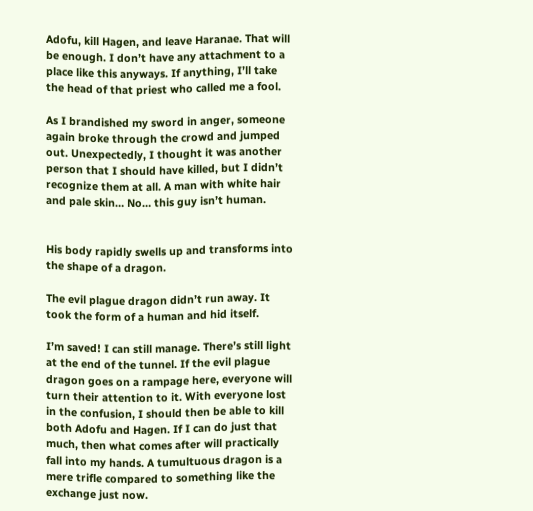Adofu, kill Hagen, and leave Haranae. That will be enough. I don’t have any attachment to a place like this anyways. If anything, I’ll take the head of that priest who called me a fool.

As I brandished my sword in anger, someone again broke through the crowd and jumped out. Unexpectedly, I thought it was another person that I should have killed, but I didn’t recognize them at all. A man with white hair and pale skin… No… this guy isn’t human.


His body rapidly swells up and transforms into the shape of a dragon.

The evil plague dragon didn’t run away. It took the form of a human and hid itself.

I’m saved! I can still manage. There’s still light at the end of the tunnel. If the evil plague dragon goes on a rampage here, everyone will turn their attention to it. With everyone lost in the confusion, I should then be able to kill both Adofu and Hagen. If I can do just that much, then what comes after will practically fall into my hands. A tumultuous dragon is a mere trifle compared to something like the exchange just now.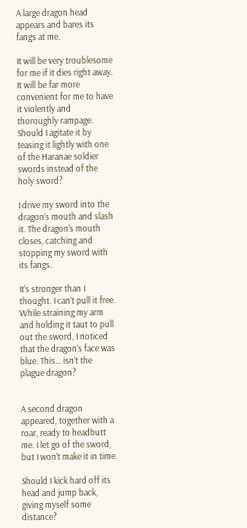A large dragon head appears and bares its fangs at me.

It will be very troublesome for me if it dies right away. It will be far more convenient for me to have it violently and thoroughly rampage. Should I agitate it by teasing it lightly with one of the Haranae soldier swords instead of the holy sword?

I drive my sword into the dragon’s mouth and slash it. The dragon’s mouth closes, catching and stopping my sword with its fangs.

It’s stronger than I thought. I can’t pull it free. While straining my arm and holding it taut to pull out the sword, I noticed that the dragon’s face was blue. This… isn’t the plague dragon?


A second dragon appeared, together with a roar, ready to headbutt me. I let go of the sword, but I won’t make it in time.

Should I kick hard off its head and jump back, giving myself some distance?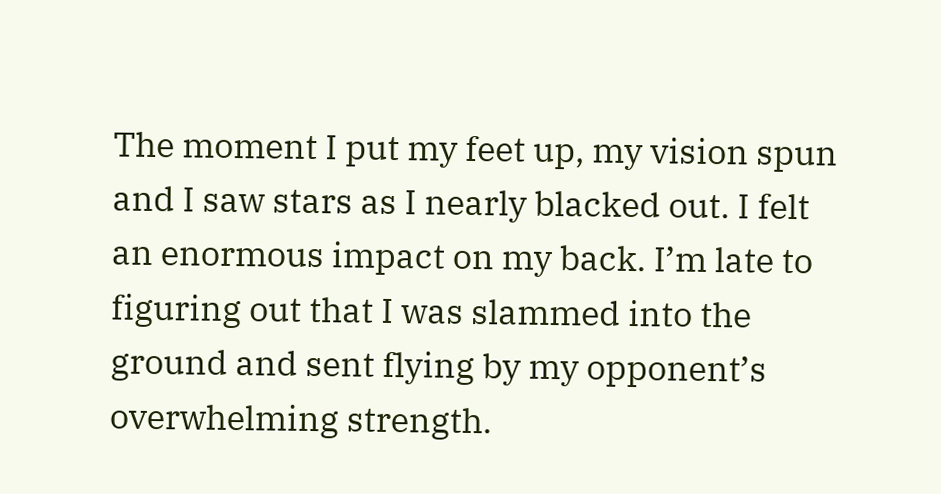The moment I put my feet up, my vision spun and I saw stars as I nearly blacked out. I felt an enormous impact on my back. I’m late to figuring out that I was slammed into the ground and sent flying by my opponent’s overwhelming strength.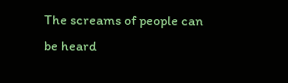The screams of people can be heard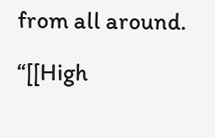from all around.

“[[High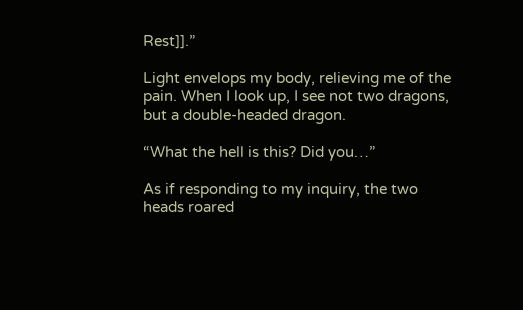Rest]].”

Light envelops my body, relieving me of the pain. When I look up, I see not two dragons, but a double-headed dragon.

“What the hell is this? Did you…”

As if responding to my inquiry, the two heads roared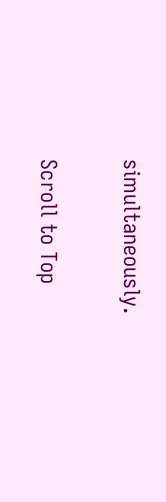simultaneously.

Scroll to Top